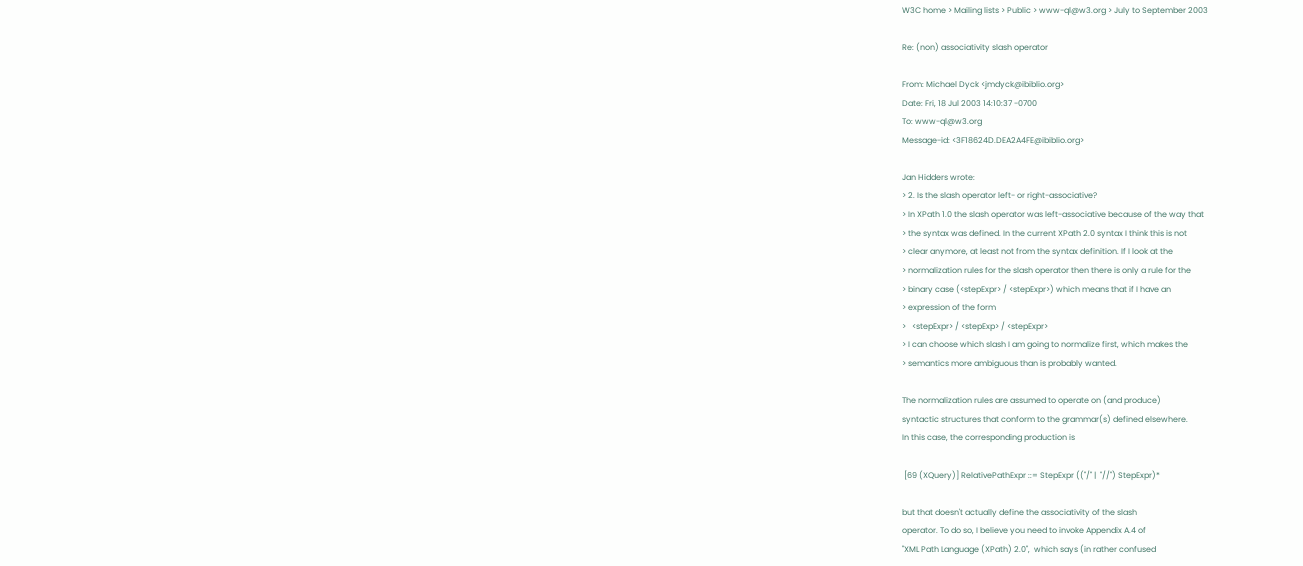W3C home > Mailing lists > Public > www-ql@w3.org > July to September 2003

Re: (non) associativity slash operator

From: Michael Dyck <jmdyck@ibiblio.org>
Date: Fri, 18 Jul 2003 14:10:37 -0700
To: www-ql@w3.org
Message-id: <3F18624D.DEA2A4FE@ibiblio.org>

Jan Hidders wrote:
> 2. Is the slash operator left- or right-associative?
> In XPath 1.0 the slash operator was left-associative because of the way that
> the syntax was defined. In the current XPath 2.0 syntax I think this is not
> clear anymore, at least not from the syntax definition. If I look at the
> normalization rules for the slash operator then there is only a rule for the
> binary case (<stepExpr> / <stepExpr>) which means that if I have an
> expression of the form
>   <stepExpr> / <stepExp> / <stepExpr>
> I can choose which slash I am going to normalize first, which makes the
> semantics more ambiguous than is probably wanted.

The normalization rules are assumed to operate on (and produce)
syntactic structures that conform to the grammar(s) defined elsewhere.
In this case, the corresponding production is

 [69 (XQuery)] RelativePathExpr ::= StepExpr (("/" |  "//") StepExpr)*

but that doesn't actually define the associativity of the slash
operator. To do so, I believe you need to invoke Appendix A.4 of
"XML Path Language (XPath) 2.0",  which says (in rather confused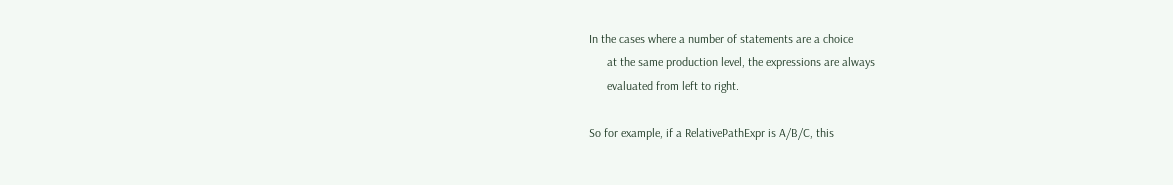In the cases where a number of statements are a choice
      at the same production level, the expressions are always
      evaluated from left to right.

So for example, if a RelativePathExpr is A/B/C, this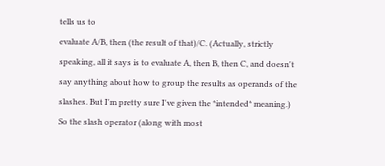tells us to
evaluate A/B, then (the result of that)/C. (Actually, strictly
speaking, all it says is to evaluate A, then B, then C, and doesn't
say anything about how to group the results as operands of the
slashes. But I'm pretty sure I've given the *intended* meaning.)
So the slash operator (along with most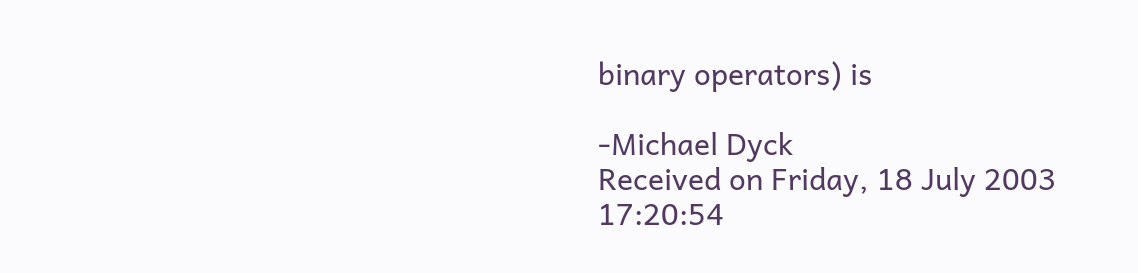binary operators) is

-Michael Dyck
Received on Friday, 18 July 2003 17:20:54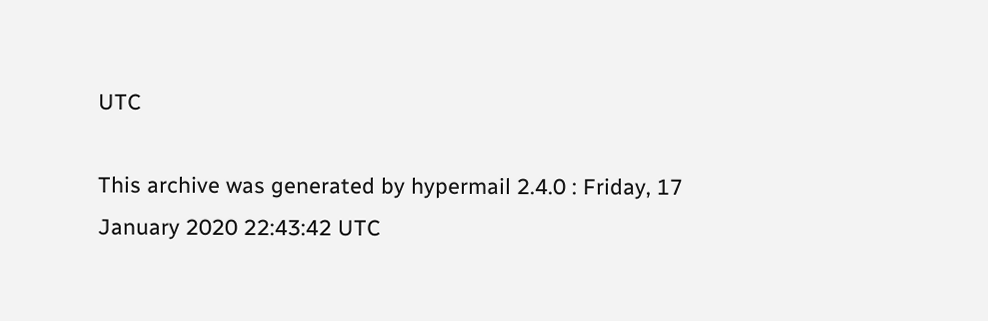UTC

This archive was generated by hypermail 2.4.0 : Friday, 17 January 2020 22:43:42 UTC